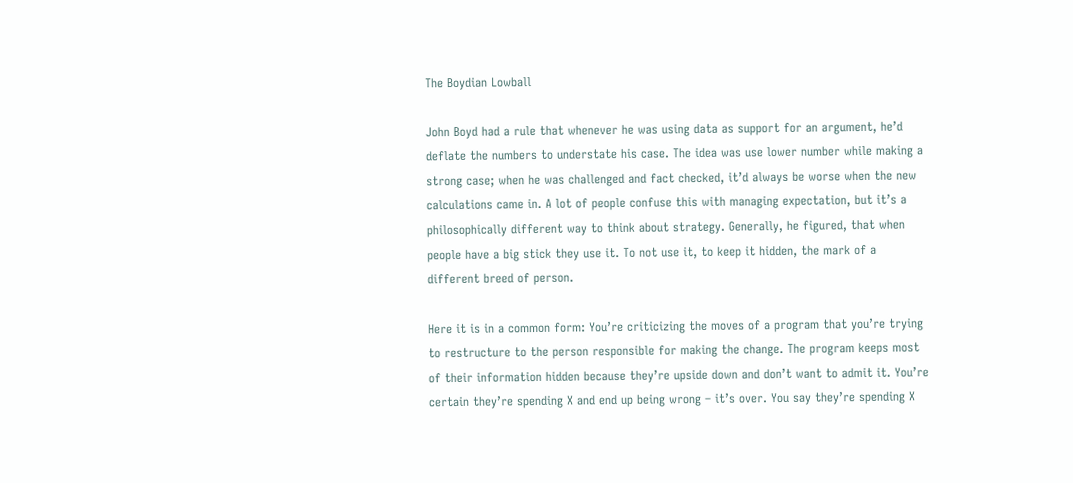The Boydian Lowball

John Boyd had a rule that whenever he was using data as support for an argument, he’d deflate the numbers to understate his case. The idea was use lower number while making a strong case; when he was challenged and fact checked, it’d always be worse when the new calculations came in. A lot of people confuse this with managing expectation, but it’s a philosophically different way to think about strategy. Generally, he figured, that when people have a big stick they use it. To not use it, to keep it hidden, the mark of a different breed of person.

Here it is in a common form: You’re criticizing the moves of a program that you’re trying to restructure to the person responsible for making the change. The program keeps most of their information hidden because they’re upside down and don’t want to admit it. You’re certain they’re spending X and end up being wrong – it’s over. You say they’re spending X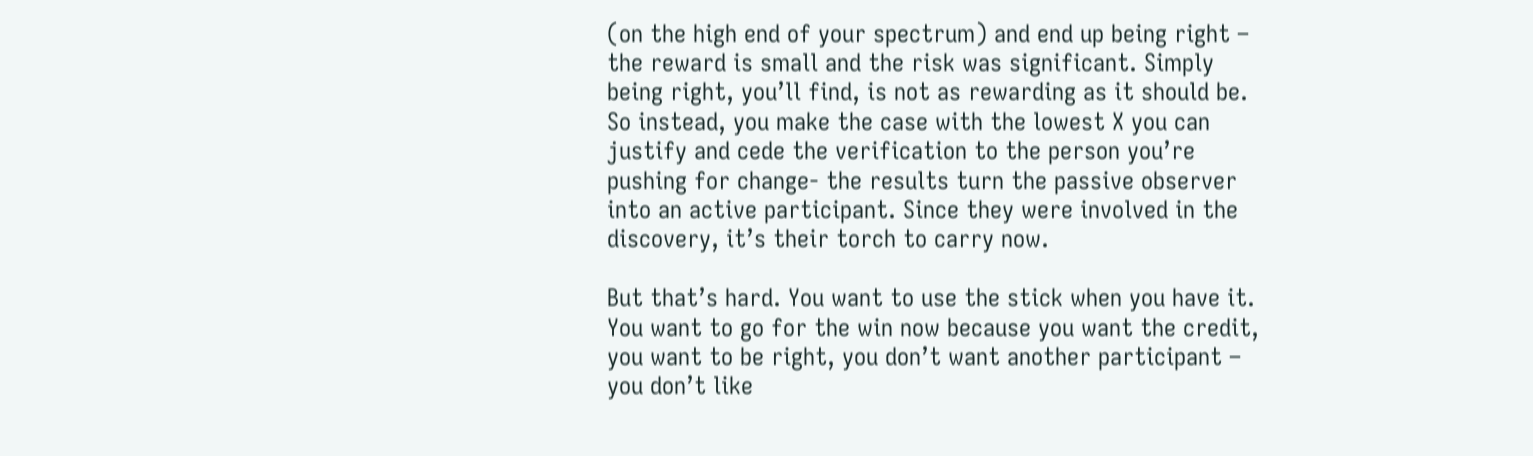(on the high end of your spectrum) and end up being right – the reward is small and the risk was significant. Simply being right, you’ll find, is not as rewarding as it should be. So instead, you make the case with the lowest X you can justify and cede the verification to the person you’re pushing for change- the results turn the passive observer into an active participant. Since they were involved in the discovery, it’s their torch to carry now.

But that’s hard. You want to use the stick when you have it. You want to go for the win now because you want the credit, you want to be right, you don’t want another participant – you don’t like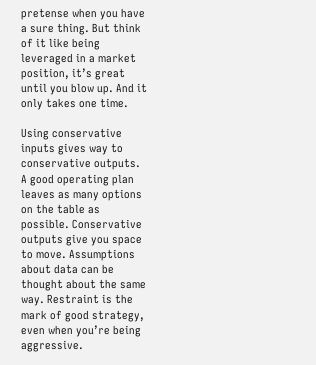pretense when you have a sure thing. But think of it like being leveraged in a market position, it’s great until you blow up. And it only takes one time.

Using conservative inputs gives way to conservative outputs. A good operating plan leaves as many options on the table as possible. Conservative outputs give you space to move. Assumptions about data can be thought about the same way. Restraint is the mark of good strategy, even when you’re being aggressive.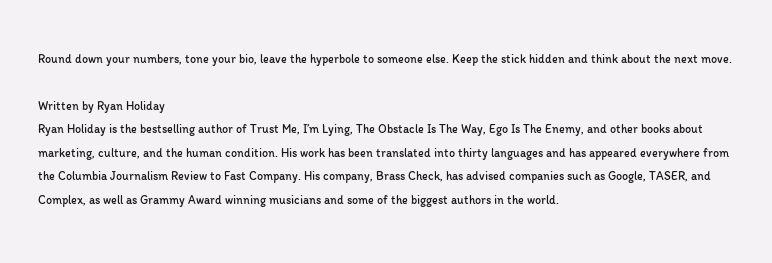Round down your numbers, tone your bio, leave the hyperbole to someone else. Keep the stick hidden and think about the next move.

Written by Ryan Holiday
Ryan Holiday is the bestselling author of Trust Me, I’m Lying, The Obstacle Is The Way, Ego Is The Enemy, and other books about marketing, culture, and the human condition. His work has been translated into thirty languages and has appeared everywhere from the Columbia Journalism Review to Fast Company. His company, Brass Check, has advised companies such as Google, TASER, and Complex, as well as Grammy Award winning musicians and some of the biggest authors in the world.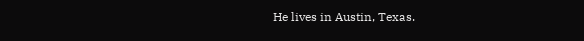He lives in Austin, Texas.